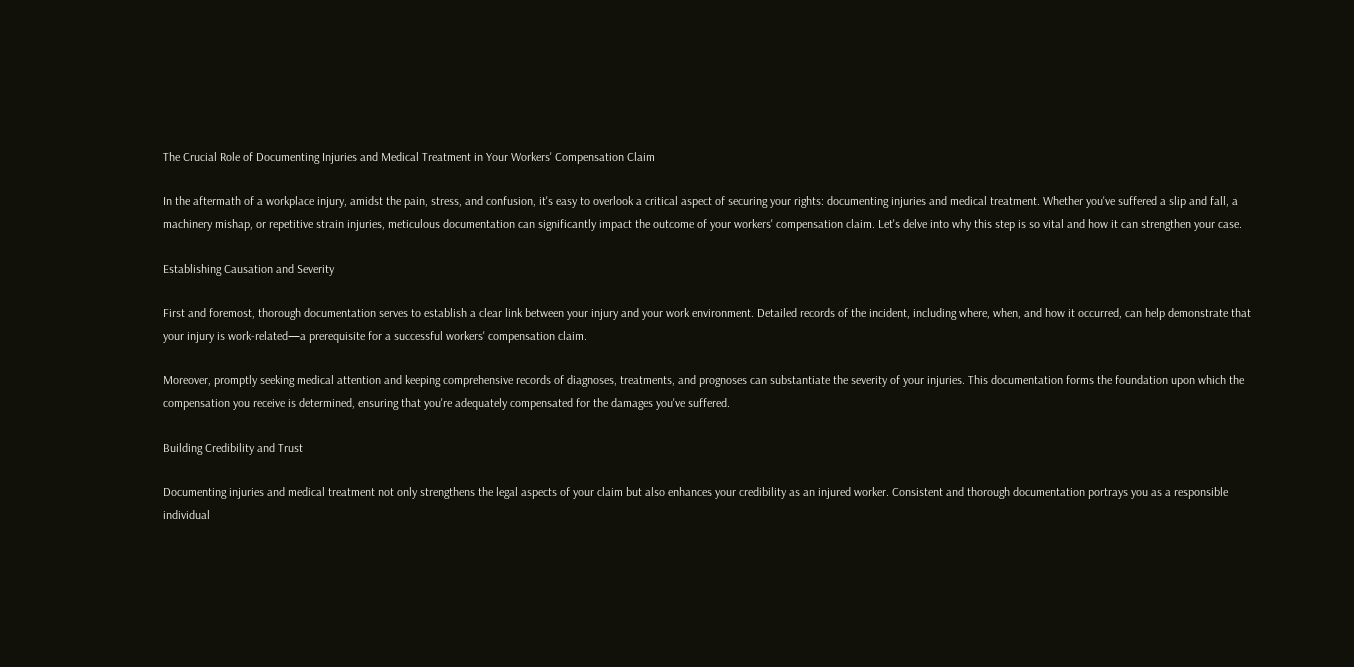The Crucial Role of Documenting Injuries and Medical Treatment in Your Workers' Compensation Claim

In the aftermath of a workplace injury, amidst the pain, stress, and confusion, it's easy to overlook a critical aspect of securing your rights: documenting injuries and medical treatment. Whether you've suffered a slip and fall, a machinery mishap, or repetitive strain injuries, meticulous documentation can significantly impact the outcome of your workers' compensation claim. Let's delve into why this step is so vital and how it can strengthen your case.

Establishing Causation and Severity

First and foremost, thorough documentation serves to establish a clear link between your injury and your work environment. Detailed records of the incident, including where, when, and how it occurred, can help demonstrate that your injury is work-related—a prerequisite for a successful workers' compensation claim.

Moreover, promptly seeking medical attention and keeping comprehensive records of diagnoses, treatments, and prognoses can substantiate the severity of your injuries. This documentation forms the foundation upon which the compensation you receive is determined, ensuring that you're adequately compensated for the damages you've suffered.

Building Credibility and Trust

Documenting injuries and medical treatment not only strengthens the legal aspects of your claim but also enhances your credibility as an injured worker. Consistent and thorough documentation portrays you as a responsible individual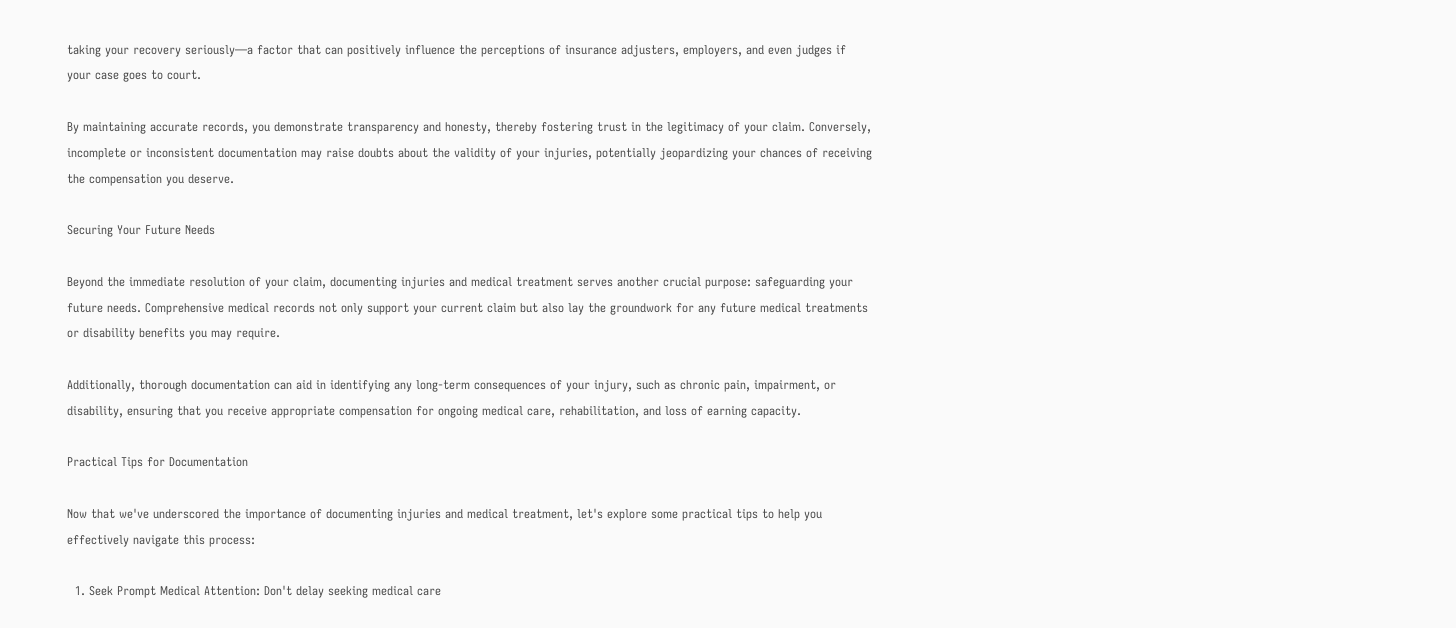taking your recovery seriously—a factor that can positively influence the perceptions of insurance adjusters, employers, and even judges if your case goes to court.

By maintaining accurate records, you demonstrate transparency and honesty, thereby fostering trust in the legitimacy of your claim. Conversely, incomplete or inconsistent documentation may raise doubts about the validity of your injuries, potentially jeopardizing your chances of receiving the compensation you deserve.

Securing Your Future Needs

Beyond the immediate resolution of your claim, documenting injuries and medical treatment serves another crucial purpose: safeguarding your future needs. Comprehensive medical records not only support your current claim but also lay the groundwork for any future medical treatments or disability benefits you may require.

Additionally, thorough documentation can aid in identifying any long-term consequences of your injury, such as chronic pain, impairment, or disability, ensuring that you receive appropriate compensation for ongoing medical care, rehabilitation, and loss of earning capacity.

Practical Tips for Documentation

Now that we've underscored the importance of documenting injuries and medical treatment, let's explore some practical tips to help you effectively navigate this process:

  1. Seek Prompt Medical Attention: Don't delay seeking medical care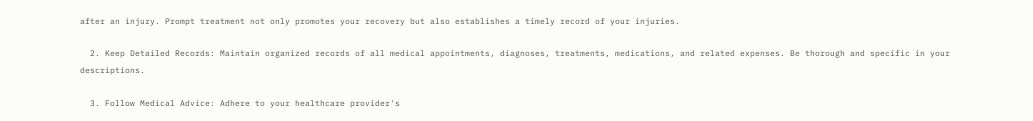after an injury. Prompt treatment not only promotes your recovery but also establishes a timely record of your injuries.

  2. Keep Detailed Records: Maintain organized records of all medical appointments, diagnoses, treatments, medications, and related expenses. Be thorough and specific in your descriptions.

  3. Follow Medical Advice: Adhere to your healthcare provider's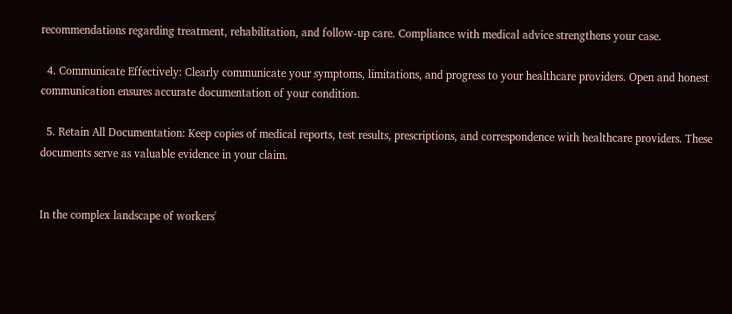recommendations regarding treatment, rehabilitation, and follow-up care. Compliance with medical advice strengthens your case.

  4. Communicate Effectively: Clearly communicate your symptoms, limitations, and progress to your healthcare providers. Open and honest communication ensures accurate documentation of your condition.

  5. Retain All Documentation: Keep copies of medical reports, test results, prescriptions, and correspondence with healthcare providers. These documents serve as valuable evidence in your claim.


In the complex landscape of workers'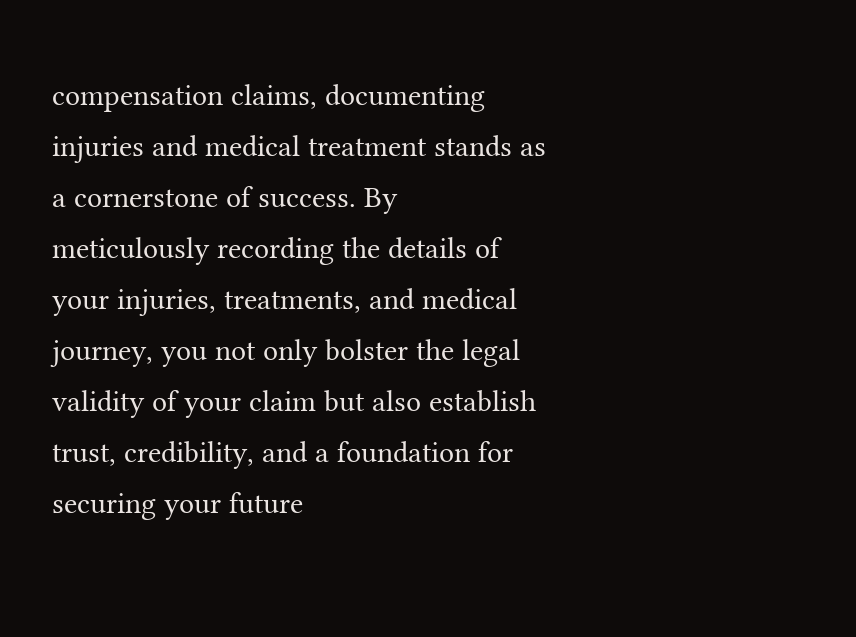compensation claims, documenting injuries and medical treatment stands as a cornerstone of success. By meticulously recording the details of your injuries, treatments, and medical journey, you not only bolster the legal validity of your claim but also establish trust, credibility, and a foundation for securing your future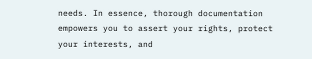needs. In essence, thorough documentation empowers you to assert your rights, protect your interests, and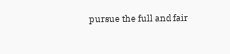pursue the full and fair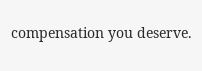compensation you deserve.